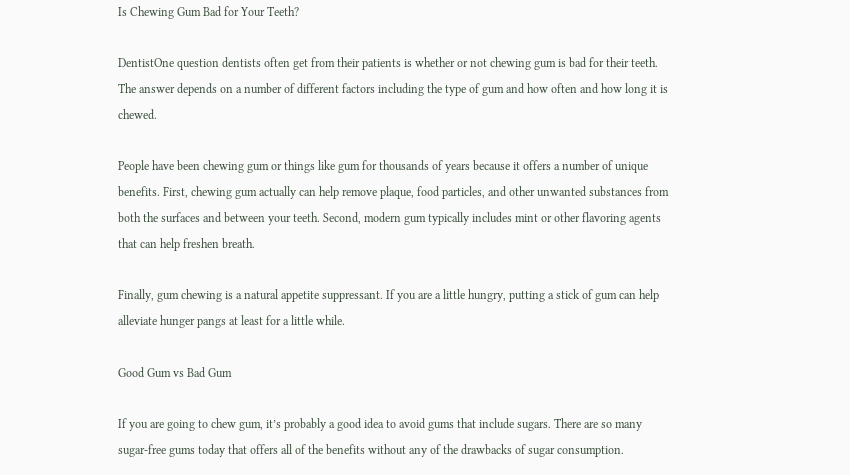Is Chewing Gum Bad for Your Teeth?

DentistOne question dentists often get from their patients is whether or not chewing gum is bad for their teeth. The answer depends on a number of different factors including the type of gum and how often and how long it is chewed.

People have been chewing gum or things like gum for thousands of years because it offers a number of unique benefits. First, chewing gum actually can help remove plaque, food particles, and other unwanted substances from both the surfaces and between your teeth. Second, modern gum typically includes mint or other flavoring agents that can help freshen breath.

Finally, gum chewing is a natural appetite suppressant. If you are a little hungry, putting a stick of gum can help alleviate hunger pangs at least for a little while.

Good Gum vs Bad Gum

If you are going to chew gum, it’s probably a good idea to avoid gums that include sugars. There are so many sugar-free gums today that offers all of the benefits without any of the drawbacks of sugar consumption.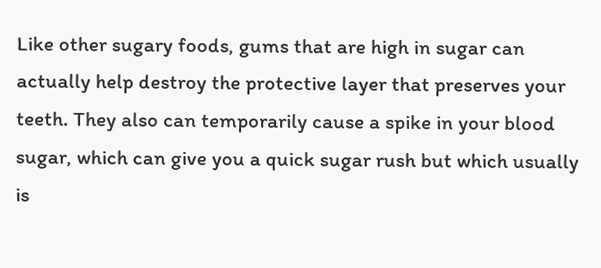Like other sugary foods, gums that are high in sugar can actually help destroy the protective layer that preserves your teeth. They also can temporarily cause a spike in your blood sugar, which can give you a quick sugar rush but which usually is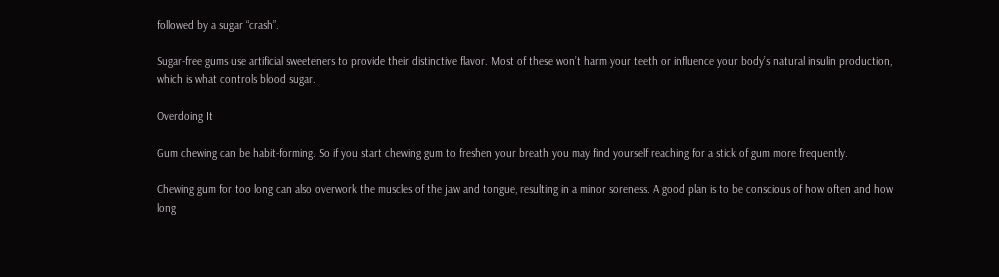followed by a sugar “crash”.

Sugar-free gums use artificial sweeteners to provide their distinctive flavor. Most of these won’t harm your teeth or influence your body’s natural insulin production, which is what controls blood sugar.

Overdoing It

Gum chewing can be habit-forming. So if you start chewing gum to freshen your breath you may find yourself reaching for a stick of gum more frequently.

Chewing gum for too long can also overwork the muscles of the jaw and tongue, resulting in a minor soreness. A good plan is to be conscious of how often and how long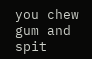you chew gum and spit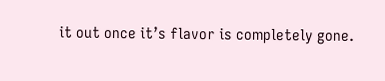it out once it’s flavor is completely gone.